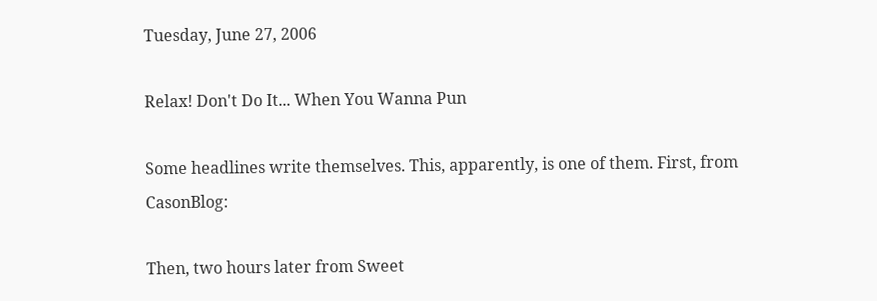Tuesday, June 27, 2006

Relax! Don't Do It... When You Wanna Pun

Some headlines write themselves. This, apparently, is one of them. First, from CasonBlog:

Then, two hours later from Sweet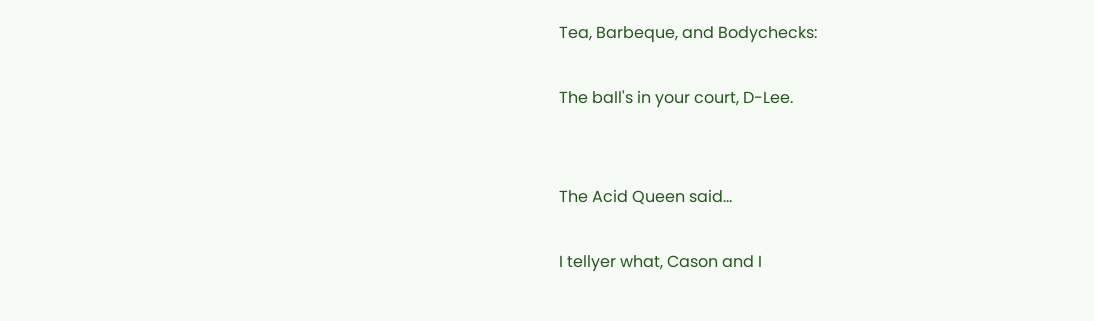Tea, Barbeque, and Bodychecks:

The ball's in your court, D-Lee.


The Acid Queen said...

I tellyer what, Cason and I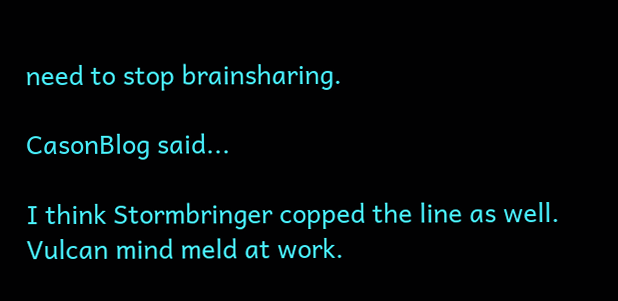need to stop brainsharing.

CasonBlog said...

I think Stormbringer copped the line as well. Vulcan mind meld at work.